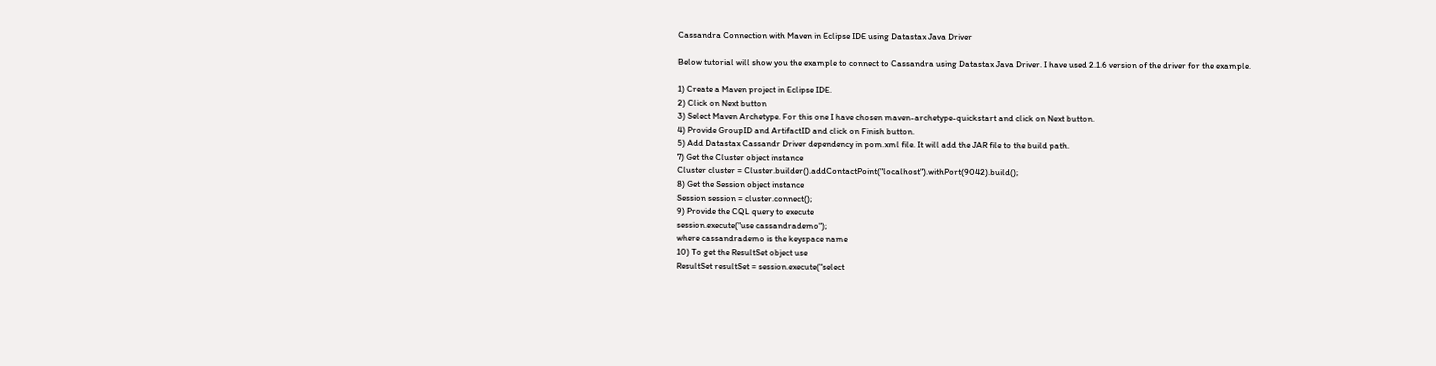Cassandra Connection with Maven in Eclipse IDE using Datastax Java Driver

Below tutorial will show you the example to connect to Cassandra using Datastax Java Driver. I have used 2.1.6 version of the driver for the example.

1) Create a Maven project in Eclipse IDE.
2) Click on Next button
3) Select Maven Archetype. For this one I have chosen maven-archetype-quickstart and click on Next button.
4) Provide GroupID and ArtifactID and click on Finish button.
5) Add Datastax Cassandr Driver dependency in pom.xml file. It will add the JAR file to the build path.
7) Get the Cluster object instance
Cluster cluster = Cluster.builder().addContactPoint("localhost").withPort(9042).build();
8) Get the Session object instance
Session session = cluster.connect();
9) Provide the CQL query to execute
session.execute("use cassandrademo");
where cassandrademo is the keyspace name
10) To get the ResultSet object use
ResultSet resultSet = session.execute("select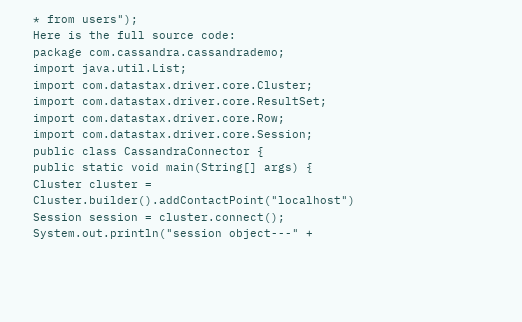* from users");
Here is the full source code:
package com.cassandra.cassandrademo;
import java.util.List;
import com.datastax.driver.core.Cluster;
import com.datastax.driver.core.ResultSet;
import com.datastax.driver.core.Row;
import com.datastax.driver.core.Session;
public class CassandraConnector {
public static void main(String[] args) {
Cluster cluster = Cluster.builder().addContactPoint("localhost")
Session session = cluster.connect();
System.out.println("session object---" +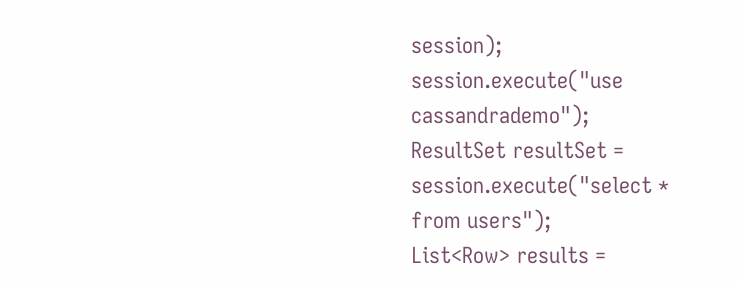session);
session.execute("use cassandrademo");
ResultSet resultSet = session.execute("select * from users");
List<Row> results =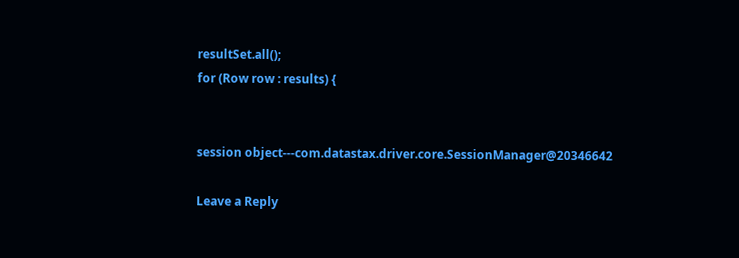resultSet.all();
for (Row row : results) {


session object---com.datastax.driver.core.SessionManager@20346642

Leave a Reply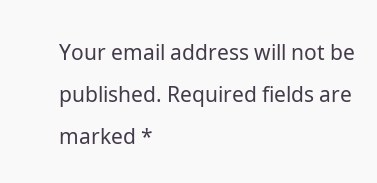Your email address will not be published. Required fields are marked *